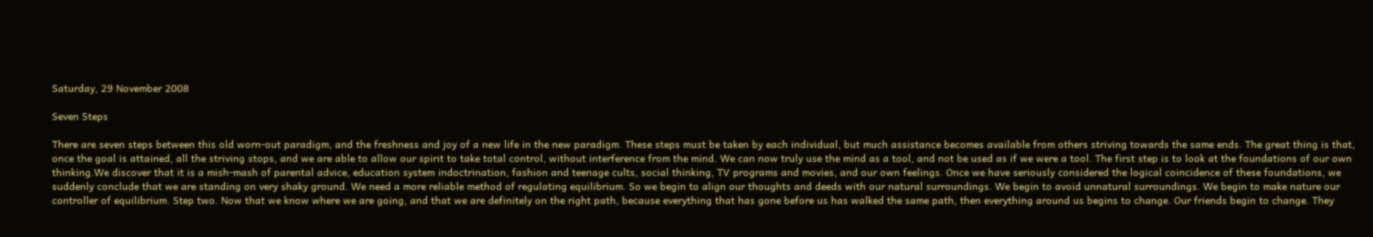Saturday, 29 November 2008

Seven Steps

There are seven steps between this old worn-out paradigm, and the freshness and joy of a new life in the new paradigm. These steps must be taken by each individual, but much assistance becomes available from others striving towards the same ends. The great thing is that, once the goal is attained, all the striving stops, and we are able to allow our spirit to take total control, without interference from the mind. We can now truly use the mind as a tool, and not be used as if we were a tool. The first step is to look at the foundations of our own thinking.We discover that it is a mish-mash of parental advice, education system indoctrination, fashion and teenage cults, social thinking, TV programs and movies, and our own feelings. Once we have seriously considered the logical coincidence of these foundations, we suddenly conclude that we are standing on very shaky ground. We need a more reliable method of regulating equilibrium. So we begin to align our thoughts and deeds with our natural surroundings. We begin to avoid unnatural surroundings. We begin to make nature our controller of equilibrium. Step two. Now that we know where we are going, and that we are definitely on the right path, because everything that has gone before us has walked the same path, then everything around us begins to change. Our friends begin to change. They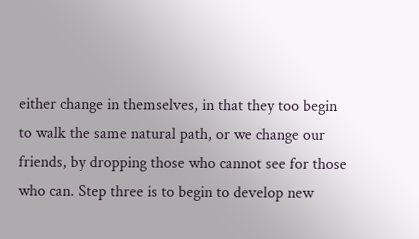either change in themselves, in that they too begin to walk the same natural path, or we change our friends, by dropping those who cannot see for those who can. Step three is to begin to develop new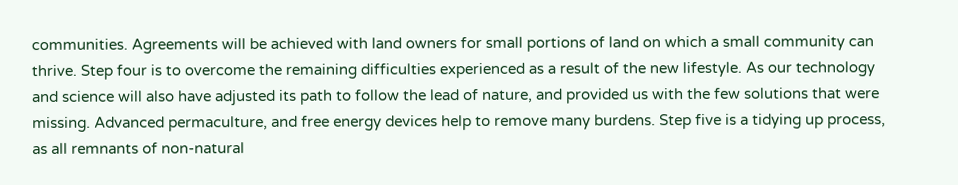communities. Agreements will be achieved with land owners for small portions of land on which a small community can thrive. Step four is to overcome the remaining difficulties experienced as a result of the new lifestyle. As our technology and science will also have adjusted its path to follow the lead of nature, and provided us with the few solutions that were missing. Advanced permaculture, and free energy devices help to remove many burdens. Step five is a tidying up process, as all remnants of non-natural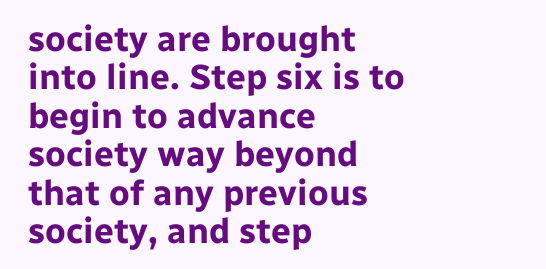society are brought into line. Step six is to begin to advance society way beyond that of any previous society, and step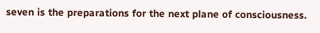seven is the preparations for the next plane of consciousness.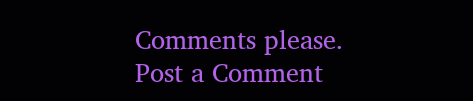Comments please.
Post a Comment